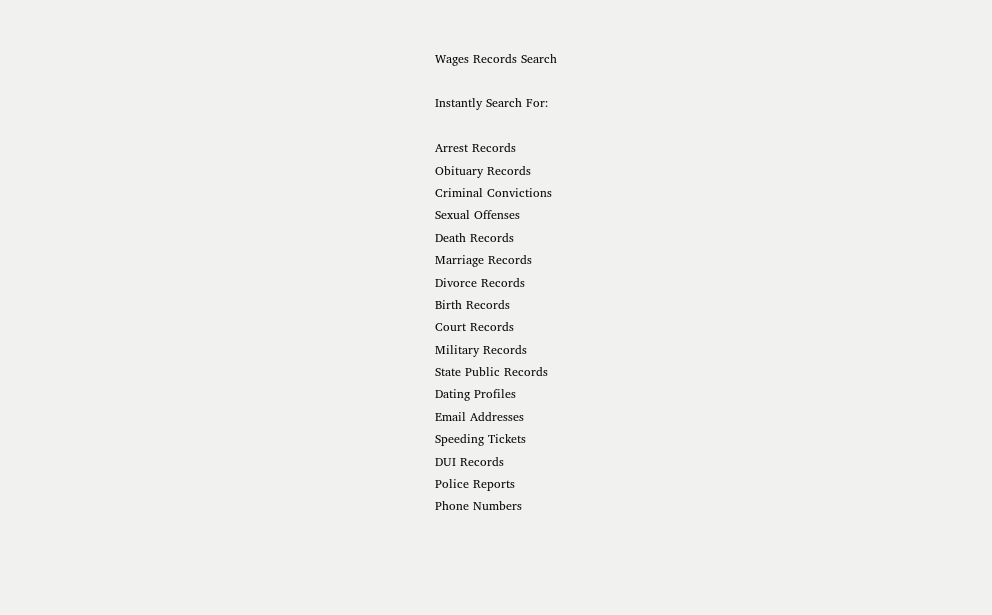Wages Records Search

Instantly Search For:

Arrest Records
Obituary Records
Criminal Convictions
Sexual Offenses
Death Records
Marriage Records
Divorce Records
Birth Records
Court Records
Military Records
State Public Records
Dating Profiles
Email Addresses
Speeding Tickets
DUI Records
Police Reports
Phone Numbers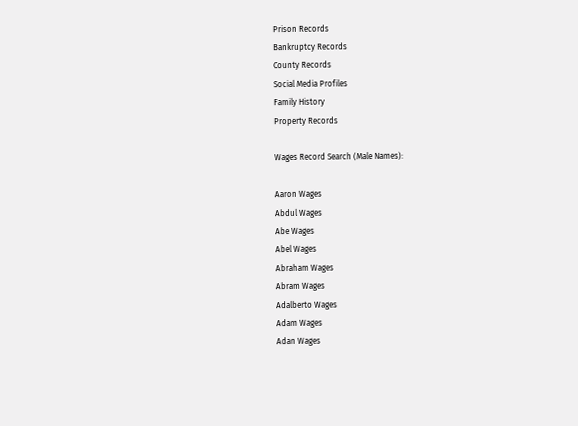Prison Records
Bankruptcy Records
County Records
Social Media Profiles
Family History
Property Records

Wages Record Search (Male Names):

Aaron Wages
Abdul Wages
Abe Wages
Abel Wages
Abraham Wages
Abram Wages
Adalberto Wages
Adam Wages
Adan Wages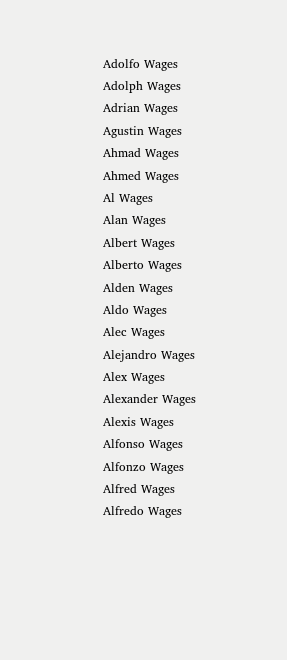Adolfo Wages
Adolph Wages
Adrian Wages
Agustin Wages
Ahmad Wages
Ahmed Wages
Al Wages
Alan Wages
Albert Wages
Alberto Wages
Alden Wages
Aldo Wages
Alec Wages
Alejandro Wages
Alex Wages
Alexander Wages
Alexis Wages
Alfonso Wages
Alfonzo Wages
Alfred Wages
Alfredo Wages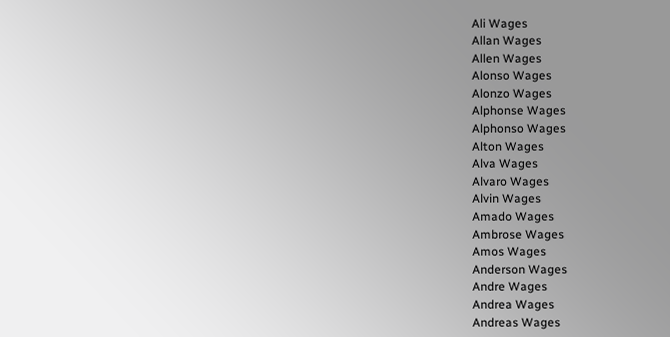Ali Wages
Allan Wages
Allen Wages
Alonso Wages
Alonzo Wages
Alphonse Wages
Alphonso Wages
Alton Wages
Alva Wages
Alvaro Wages
Alvin Wages
Amado Wages
Ambrose Wages
Amos Wages
Anderson Wages
Andre Wages
Andrea Wages
Andreas Wages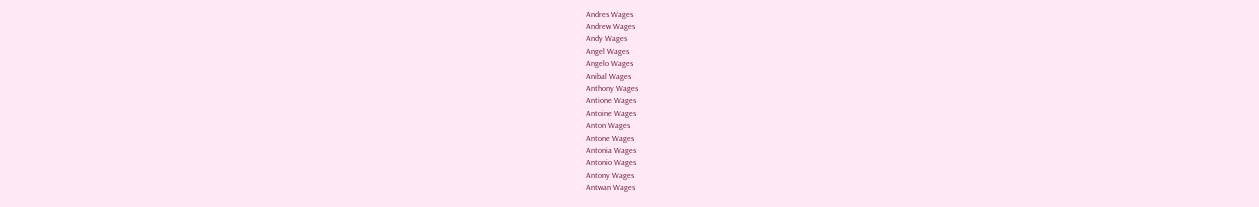Andres Wages
Andrew Wages
Andy Wages
Angel Wages
Angelo Wages
Anibal Wages
Anthony Wages
Antione Wages
Antoine Wages
Anton Wages
Antone Wages
Antonia Wages
Antonio Wages
Antony Wages
Antwan Wages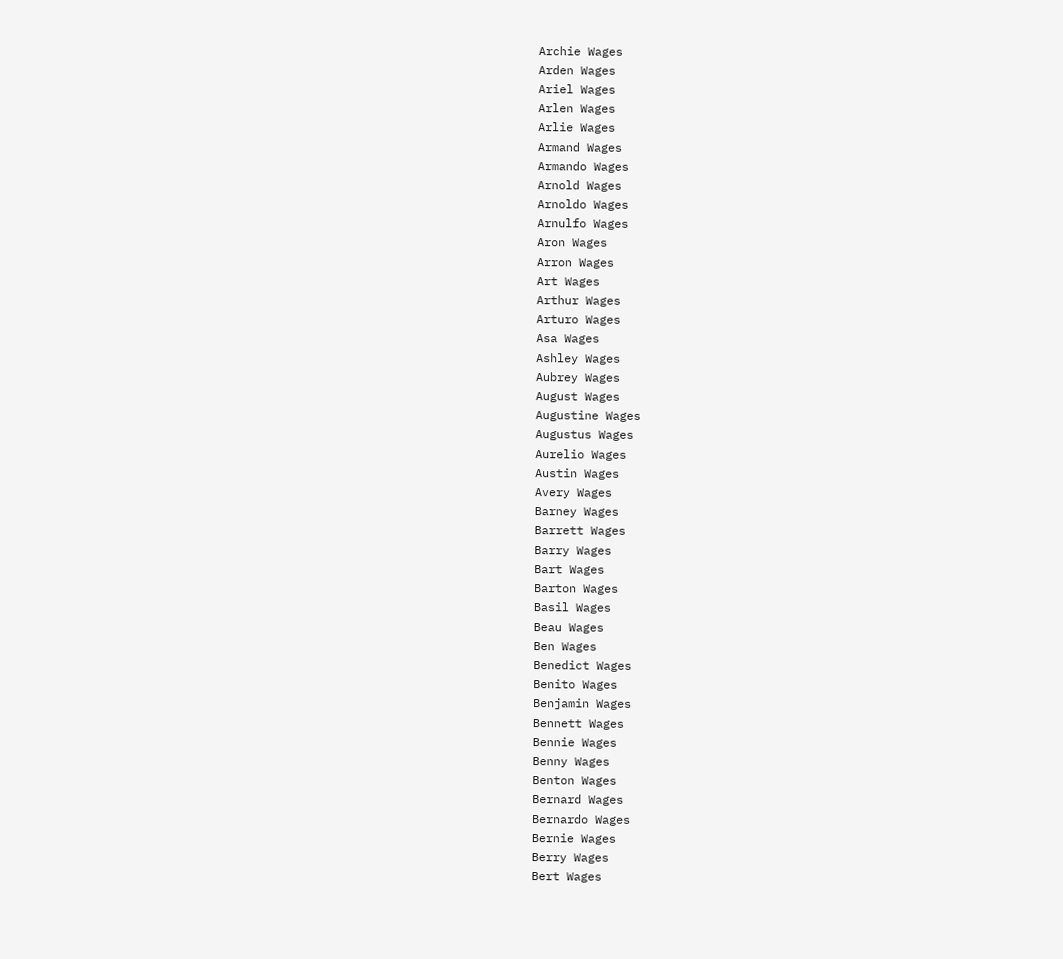Archie Wages
Arden Wages
Ariel Wages
Arlen Wages
Arlie Wages
Armand Wages
Armando Wages
Arnold Wages
Arnoldo Wages
Arnulfo Wages
Aron Wages
Arron Wages
Art Wages
Arthur Wages
Arturo Wages
Asa Wages
Ashley Wages
Aubrey Wages
August Wages
Augustine Wages
Augustus Wages
Aurelio Wages
Austin Wages
Avery Wages
Barney Wages
Barrett Wages
Barry Wages
Bart Wages
Barton Wages
Basil Wages
Beau Wages
Ben Wages
Benedict Wages
Benito Wages
Benjamin Wages
Bennett Wages
Bennie Wages
Benny Wages
Benton Wages
Bernard Wages
Bernardo Wages
Bernie Wages
Berry Wages
Bert Wages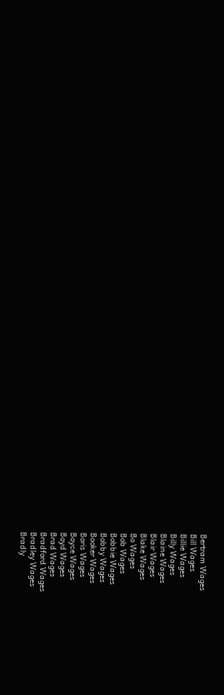Bertram Wages
Bill Wages
Billie Wages
Billy Wages
Blaine Wages
Blair Wages
Blake Wages
Bo Wages
Bob Wages
Bobbie Wages
Bobby Wages
Booker Wages
Boris Wages
Boyce Wages
Boyd Wages
Brad Wages
Bradford Wages
Bradley Wages
Bradly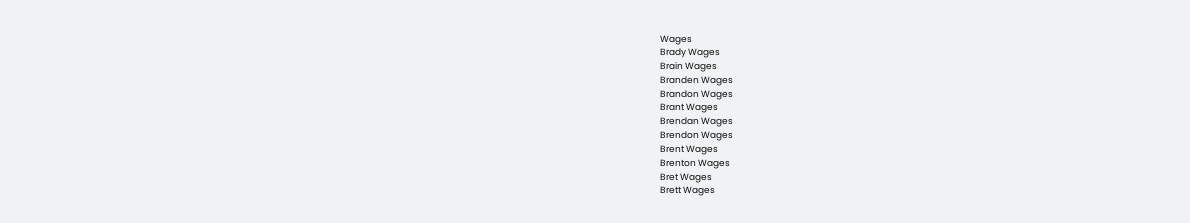Wages
Brady Wages
Brain Wages
Branden Wages
Brandon Wages
Brant Wages
Brendan Wages
Brendon Wages
Brent Wages
Brenton Wages
Bret Wages
Brett Wages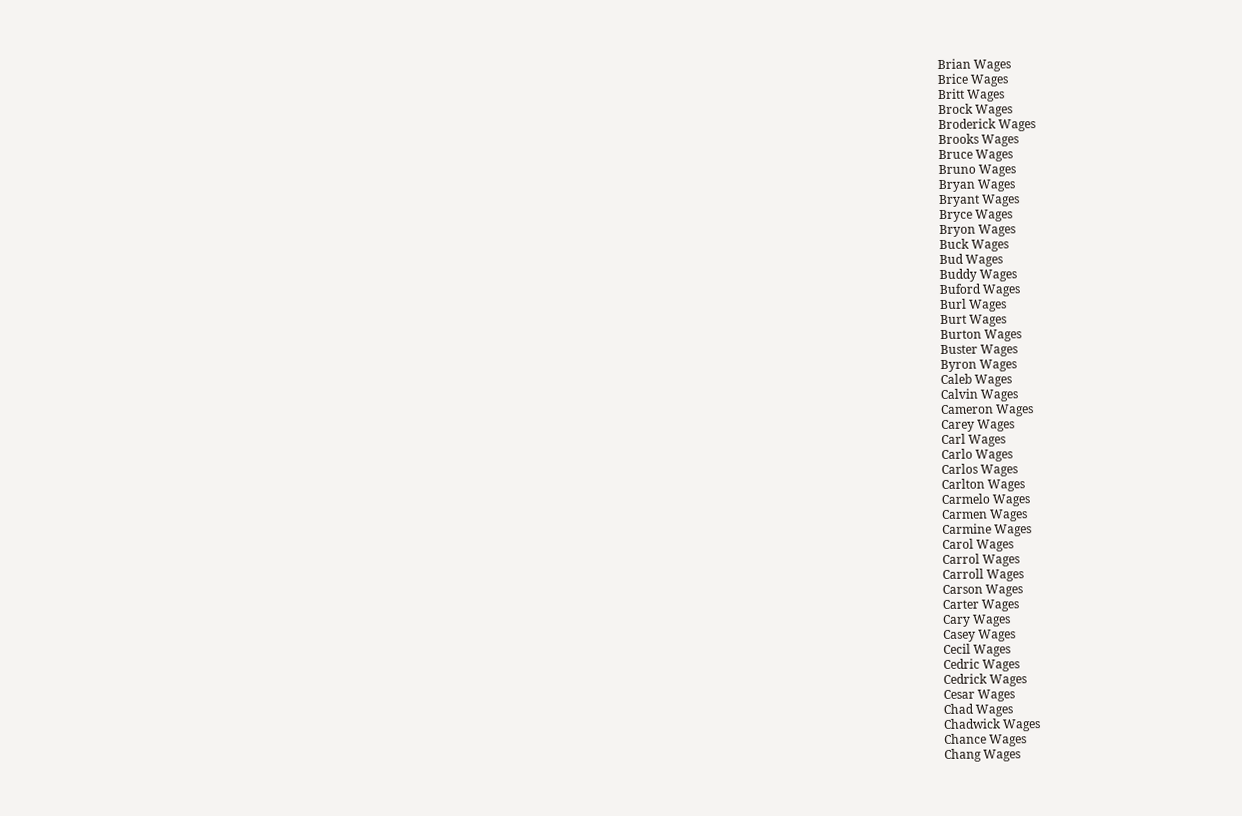Brian Wages
Brice Wages
Britt Wages
Brock Wages
Broderick Wages
Brooks Wages
Bruce Wages
Bruno Wages
Bryan Wages
Bryant Wages
Bryce Wages
Bryon Wages
Buck Wages
Bud Wages
Buddy Wages
Buford Wages
Burl Wages
Burt Wages
Burton Wages
Buster Wages
Byron Wages
Caleb Wages
Calvin Wages
Cameron Wages
Carey Wages
Carl Wages
Carlo Wages
Carlos Wages
Carlton Wages
Carmelo Wages
Carmen Wages
Carmine Wages
Carol Wages
Carrol Wages
Carroll Wages
Carson Wages
Carter Wages
Cary Wages
Casey Wages
Cecil Wages
Cedric Wages
Cedrick Wages
Cesar Wages
Chad Wages
Chadwick Wages
Chance Wages
Chang Wages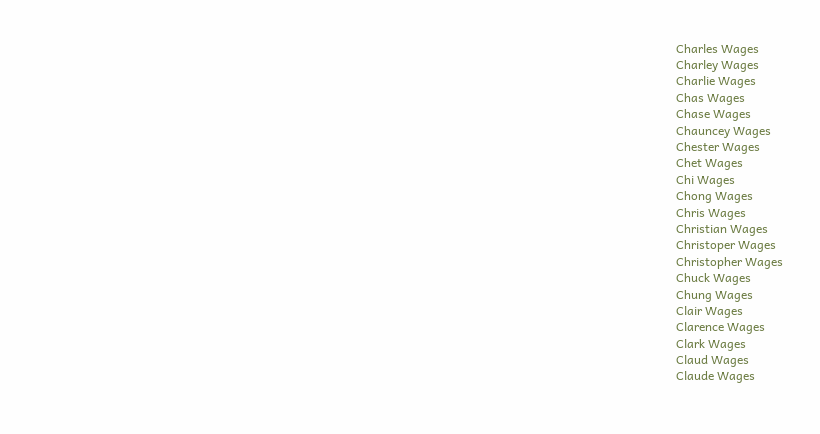Charles Wages
Charley Wages
Charlie Wages
Chas Wages
Chase Wages
Chauncey Wages
Chester Wages
Chet Wages
Chi Wages
Chong Wages
Chris Wages
Christian Wages
Christoper Wages
Christopher Wages
Chuck Wages
Chung Wages
Clair Wages
Clarence Wages
Clark Wages
Claud Wages
Claude Wages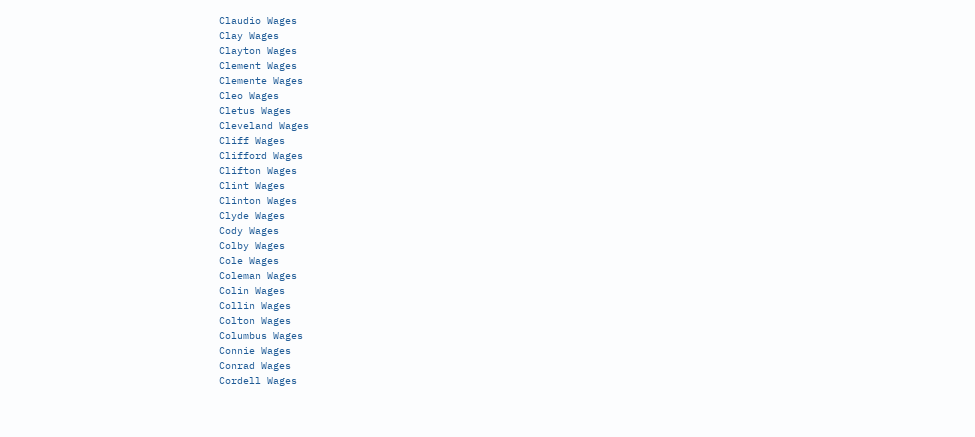Claudio Wages
Clay Wages
Clayton Wages
Clement Wages
Clemente Wages
Cleo Wages
Cletus Wages
Cleveland Wages
Cliff Wages
Clifford Wages
Clifton Wages
Clint Wages
Clinton Wages
Clyde Wages
Cody Wages
Colby Wages
Cole Wages
Coleman Wages
Colin Wages
Collin Wages
Colton Wages
Columbus Wages
Connie Wages
Conrad Wages
Cordell Wages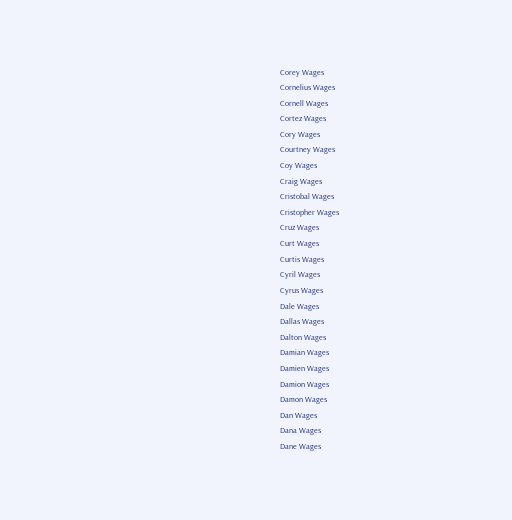Corey Wages
Cornelius Wages
Cornell Wages
Cortez Wages
Cory Wages
Courtney Wages
Coy Wages
Craig Wages
Cristobal Wages
Cristopher Wages
Cruz Wages
Curt Wages
Curtis Wages
Cyril Wages
Cyrus Wages
Dale Wages
Dallas Wages
Dalton Wages
Damian Wages
Damien Wages
Damion Wages
Damon Wages
Dan Wages
Dana Wages
Dane Wages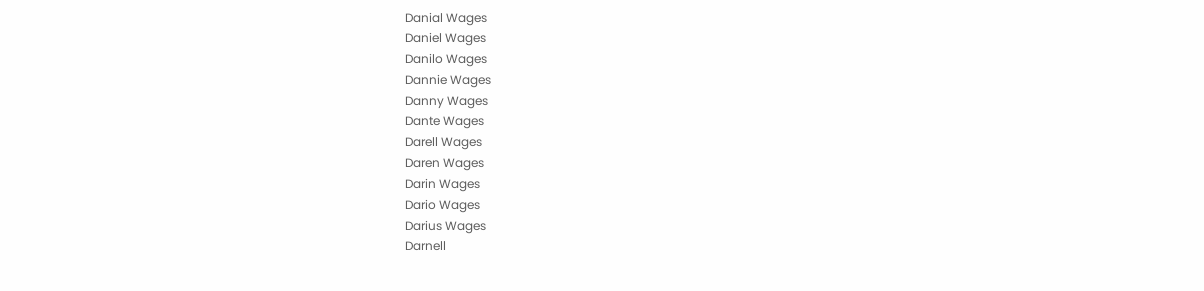Danial Wages
Daniel Wages
Danilo Wages
Dannie Wages
Danny Wages
Dante Wages
Darell Wages
Daren Wages
Darin Wages
Dario Wages
Darius Wages
Darnell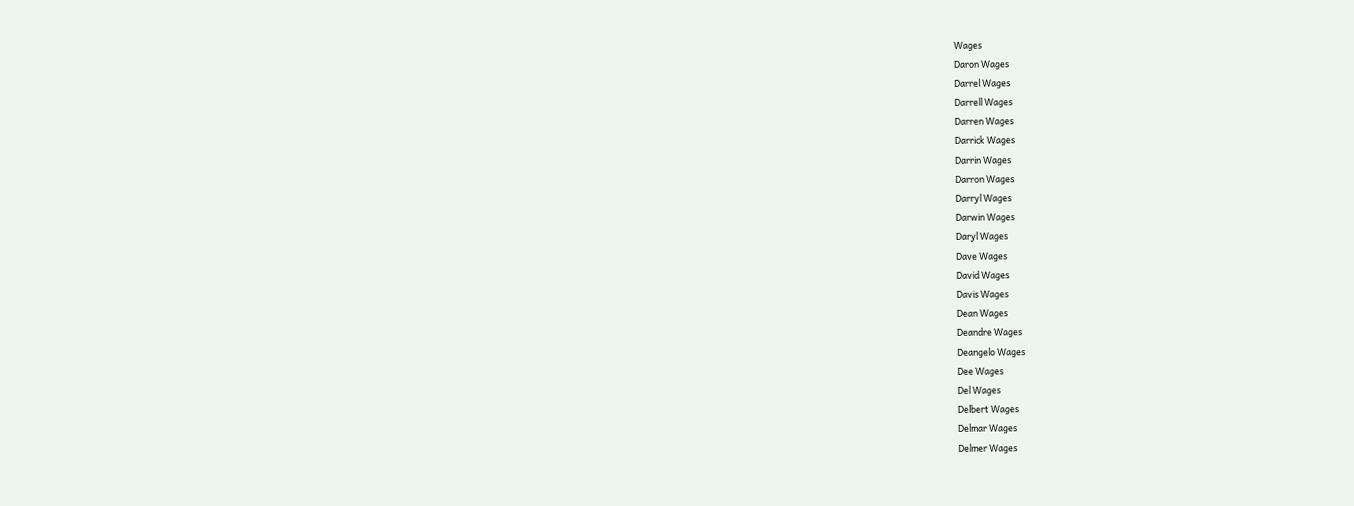Wages
Daron Wages
Darrel Wages
Darrell Wages
Darren Wages
Darrick Wages
Darrin Wages
Darron Wages
Darryl Wages
Darwin Wages
Daryl Wages
Dave Wages
David Wages
Davis Wages
Dean Wages
Deandre Wages
Deangelo Wages
Dee Wages
Del Wages
Delbert Wages
Delmar Wages
Delmer Wages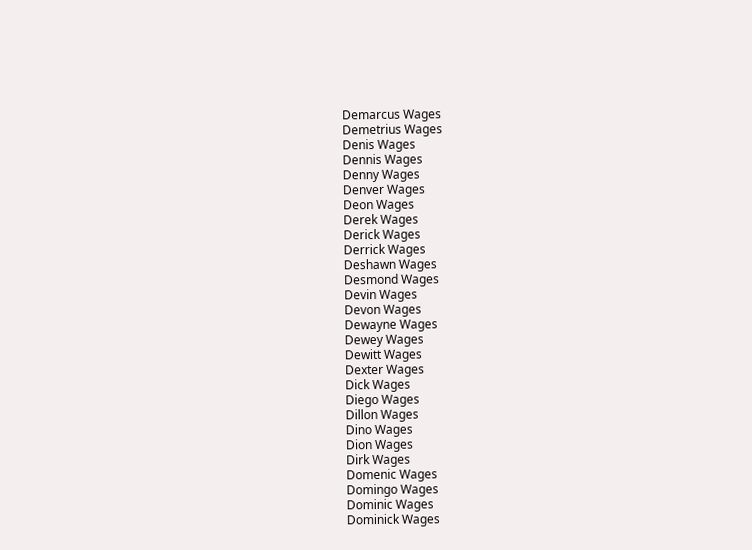Demarcus Wages
Demetrius Wages
Denis Wages
Dennis Wages
Denny Wages
Denver Wages
Deon Wages
Derek Wages
Derick Wages
Derrick Wages
Deshawn Wages
Desmond Wages
Devin Wages
Devon Wages
Dewayne Wages
Dewey Wages
Dewitt Wages
Dexter Wages
Dick Wages
Diego Wages
Dillon Wages
Dino Wages
Dion Wages
Dirk Wages
Domenic Wages
Domingo Wages
Dominic Wages
Dominick Wages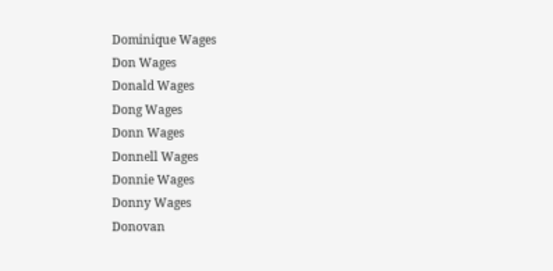Dominique Wages
Don Wages
Donald Wages
Dong Wages
Donn Wages
Donnell Wages
Donnie Wages
Donny Wages
Donovan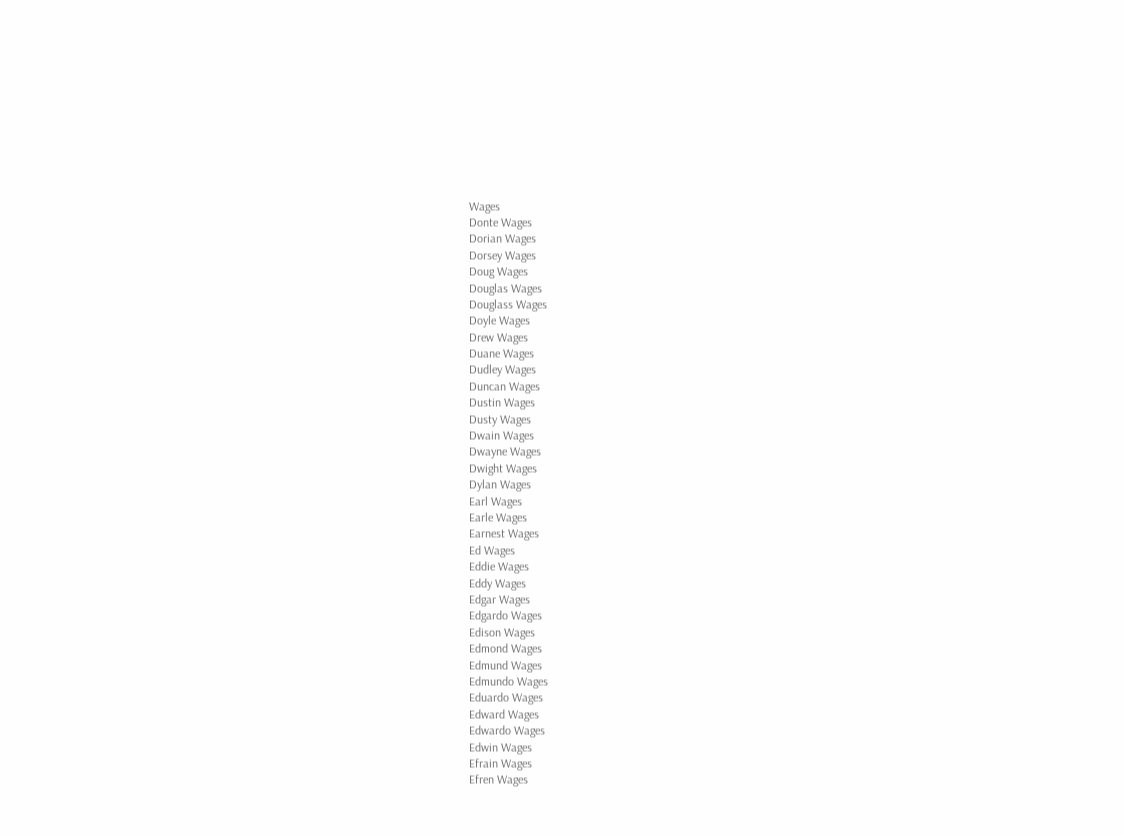Wages
Donte Wages
Dorian Wages
Dorsey Wages
Doug Wages
Douglas Wages
Douglass Wages
Doyle Wages
Drew Wages
Duane Wages
Dudley Wages
Duncan Wages
Dustin Wages
Dusty Wages
Dwain Wages
Dwayne Wages
Dwight Wages
Dylan Wages
Earl Wages
Earle Wages
Earnest Wages
Ed Wages
Eddie Wages
Eddy Wages
Edgar Wages
Edgardo Wages
Edison Wages
Edmond Wages
Edmund Wages
Edmundo Wages
Eduardo Wages
Edward Wages
Edwardo Wages
Edwin Wages
Efrain Wages
Efren Wages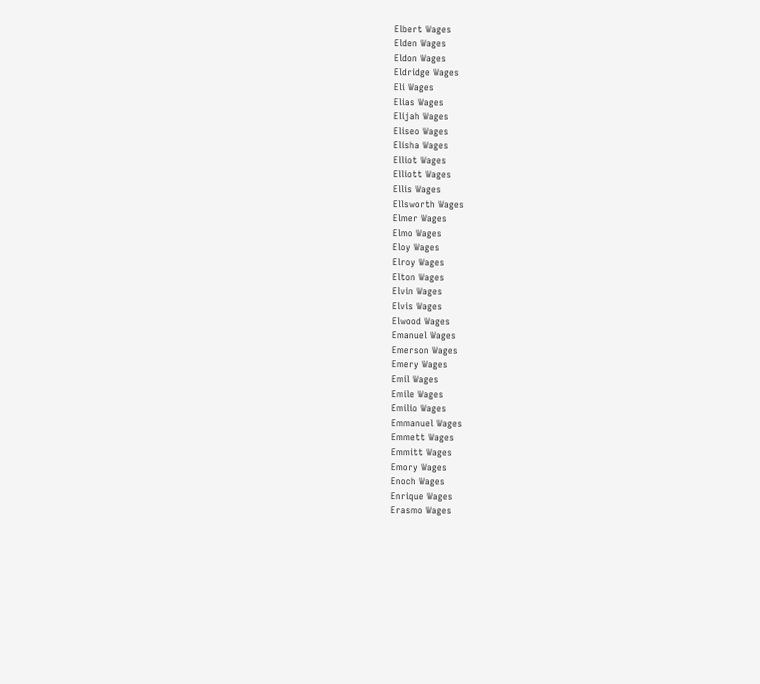Elbert Wages
Elden Wages
Eldon Wages
Eldridge Wages
Eli Wages
Elias Wages
Elijah Wages
Eliseo Wages
Elisha Wages
Elliot Wages
Elliott Wages
Ellis Wages
Ellsworth Wages
Elmer Wages
Elmo Wages
Eloy Wages
Elroy Wages
Elton Wages
Elvin Wages
Elvis Wages
Elwood Wages
Emanuel Wages
Emerson Wages
Emery Wages
Emil Wages
Emile Wages
Emilio Wages
Emmanuel Wages
Emmett Wages
Emmitt Wages
Emory Wages
Enoch Wages
Enrique Wages
Erasmo Wages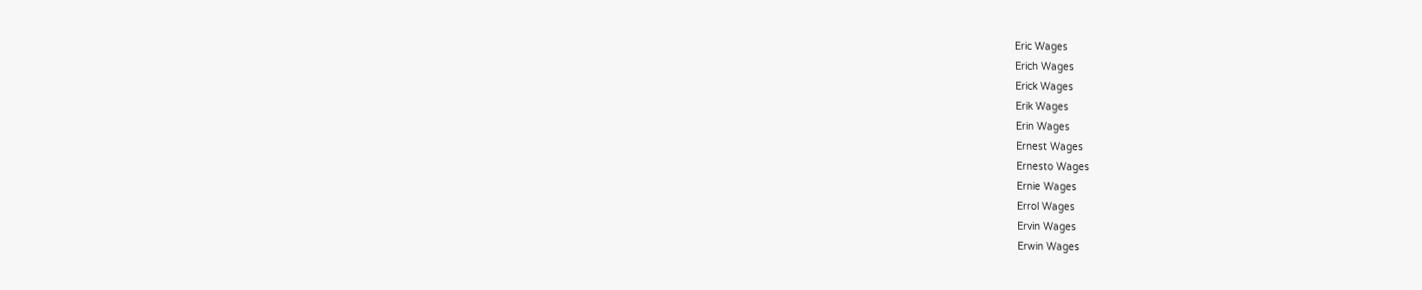Eric Wages
Erich Wages
Erick Wages
Erik Wages
Erin Wages
Ernest Wages
Ernesto Wages
Ernie Wages
Errol Wages
Ervin Wages
Erwin Wages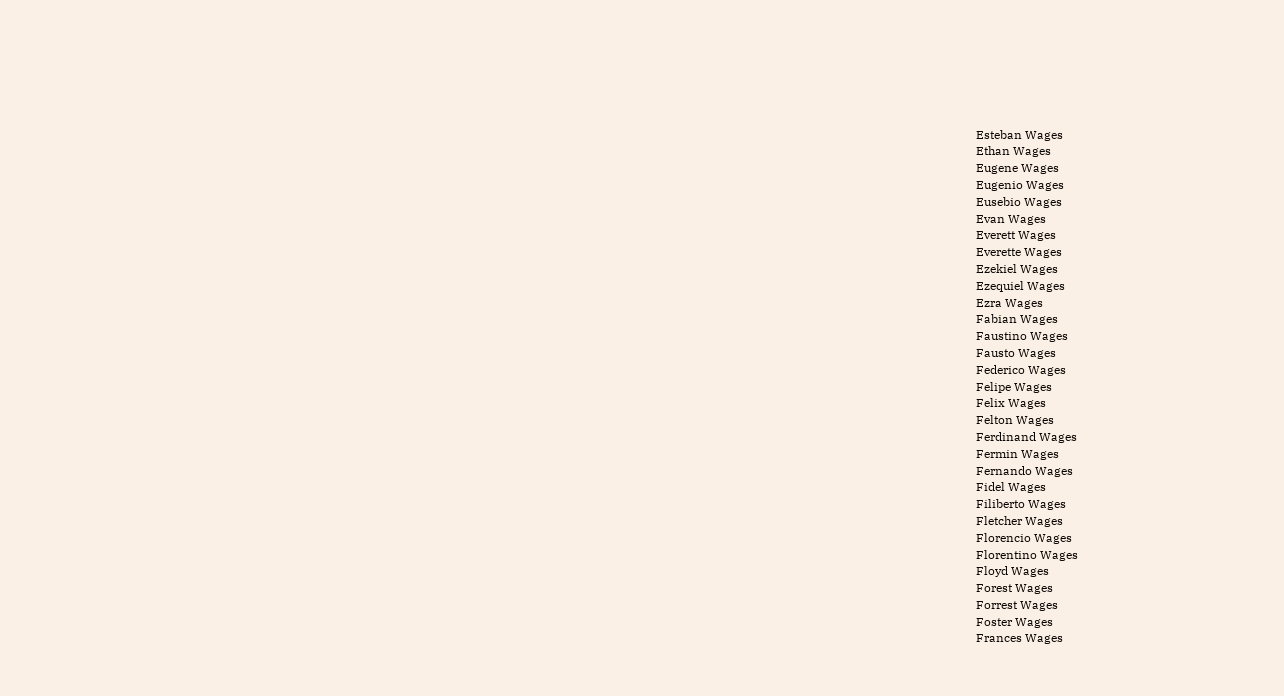Esteban Wages
Ethan Wages
Eugene Wages
Eugenio Wages
Eusebio Wages
Evan Wages
Everett Wages
Everette Wages
Ezekiel Wages
Ezequiel Wages
Ezra Wages
Fabian Wages
Faustino Wages
Fausto Wages
Federico Wages
Felipe Wages
Felix Wages
Felton Wages
Ferdinand Wages
Fermin Wages
Fernando Wages
Fidel Wages
Filiberto Wages
Fletcher Wages
Florencio Wages
Florentino Wages
Floyd Wages
Forest Wages
Forrest Wages
Foster Wages
Frances Wages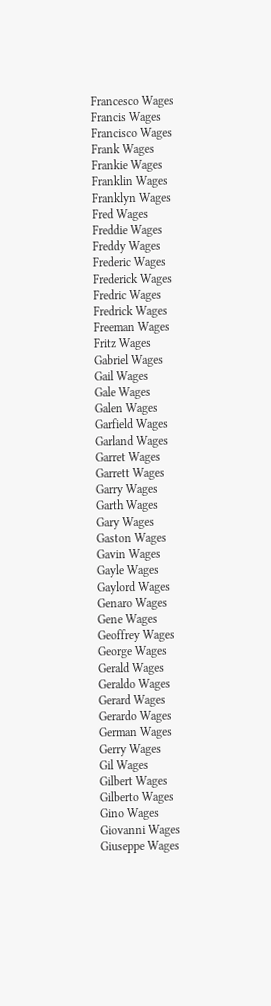Francesco Wages
Francis Wages
Francisco Wages
Frank Wages
Frankie Wages
Franklin Wages
Franklyn Wages
Fred Wages
Freddie Wages
Freddy Wages
Frederic Wages
Frederick Wages
Fredric Wages
Fredrick Wages
Freeman Wages
Fritz Wages
Gabriel Wages
Gail Wages
Gale Wages
Galen Wages
Garfield Wages
Garland Wages
Garret Wages
Garrett Wages
Garry Wages
Garth Wages
Gary Wages
Gaston Wages
Gavin Wages
Gayle Wages
Gaylord Wages
Genaro Wages
Gene Wages
Geoffrey Wages
George Wages
Gerald Wages
Geraldo Wages
Gerard Wages
Gerardo Wages
German Wages
Gerry Wages
Gil Wages
Gilbert Wages
Gilberto Wages
Gino Wages
Giovanni Wages
Giuseppe Wages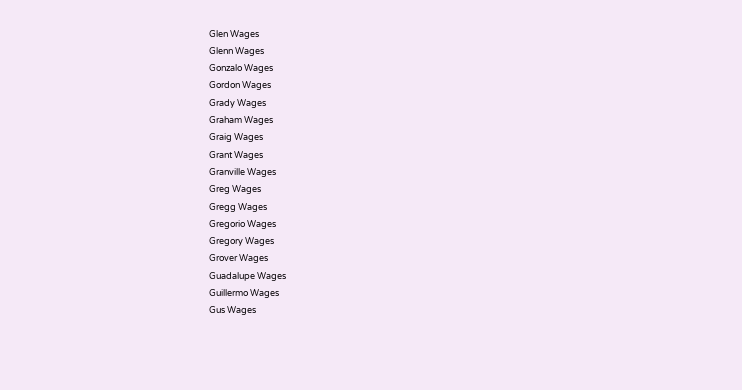Glen Wages
Glenn Wages
Gonzalo Wages
Gordon Wages
Grady Wages
Graham Wages
Graig Wages
Grant Wages
Granville Wages
Greg Wages
Gregg Wages
Gregorio Wages
Gregory Wages
Grover Wages
Guadalupe Wages
Guillermo Wages
Gus Wages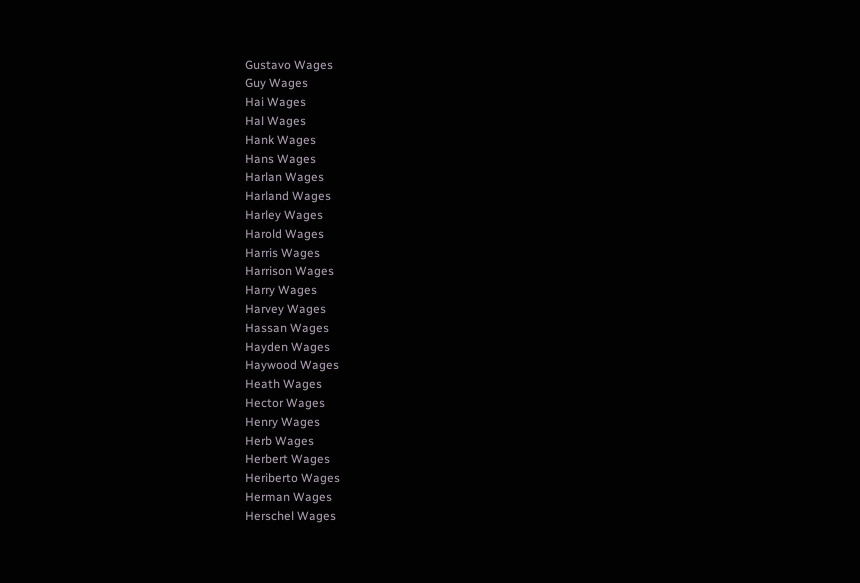Gustavo Wages
Guy Wages
Hai Wages
Hal Wages
Hank Wages
Hans Wages
Harlan Wages
Harland Wages
Harley Wages
Harold Wages
Harris Wages
Harrison Wages
Harry Wages
Harvey Wages
Hassan Wages
Hayden Wages
Haywood Wages
Heath Wages
Hector Wages
Henry Wages
Herb Wages
Herbert Wages
Heriberto Wages
Herman Wages
Herschel Wages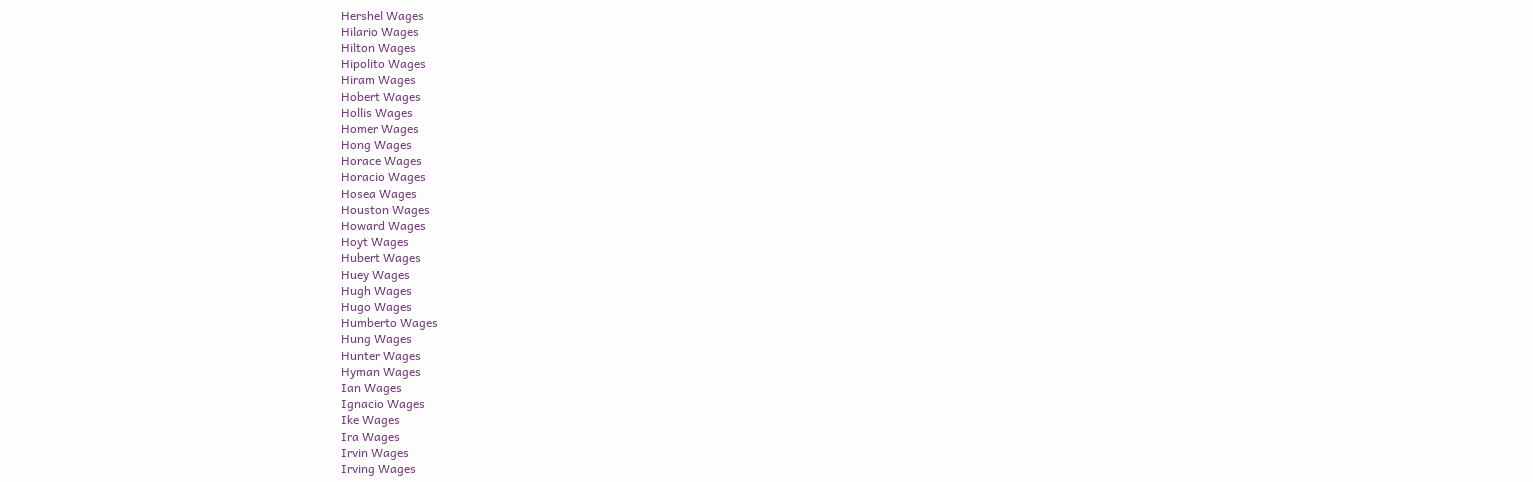Hershel Wages
Hilario Wages
Hilton Wages
Hipolito Wages
Hiram Wages
Hobert Wages
Hollis Wages
Homer Wages
Hong Wages
Horace Wages
Horacio Wages
Hosea Wages
Houston Wages
Howard Wages
Hoyt Wages
Hubert Wages
Huey Wages
Hugh Wages
Hugo Wages
Humberto Wages
Hung Wages
Hunter Wages
Hyman Wages
Ian Wages
Ignacio Wages
Ike Wages
Ira Wages
Irvin Wages
Irving Wages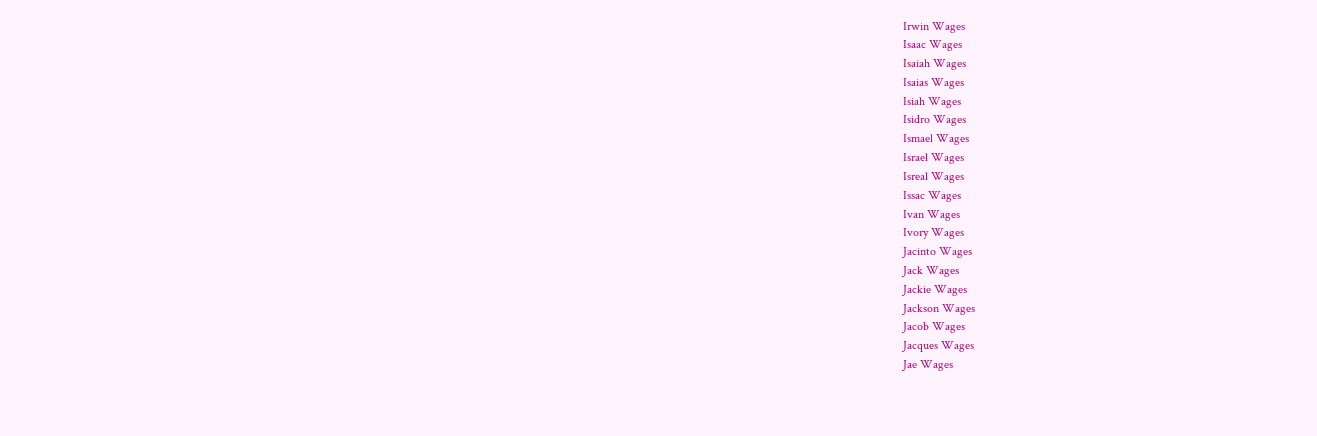Irwin Wages
Isaac Wages
Isaiah Wages
Isaias Wages
Isiah Wages
Isidro Wages
Ismael Wages
Israel Wages
Isreal Wages
Issac Wages
Ivan Wages
Ivory Wages
Jacinto Wages
Jack Wages
Jackie Wages
Jackson Wages
Jacob Wages
Jacques Wages
Jae Wages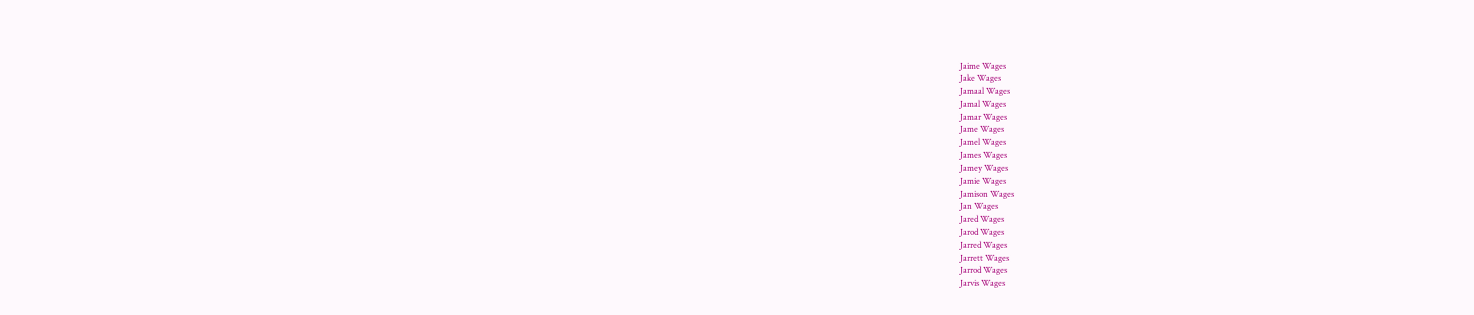Jaime Wages
Jake Wages
Jamaal Wages
Jamal Wages
Jamar Wages
Jame Wages
Jamel Wages
James Wages
Jamey Wages
Jamie Wages
Jamison Wages
Jan Wages
Jared Wages
Jarod Wages
Jarred Wages
Jarrett Wages
Jarrod Wages
Jarvis Wages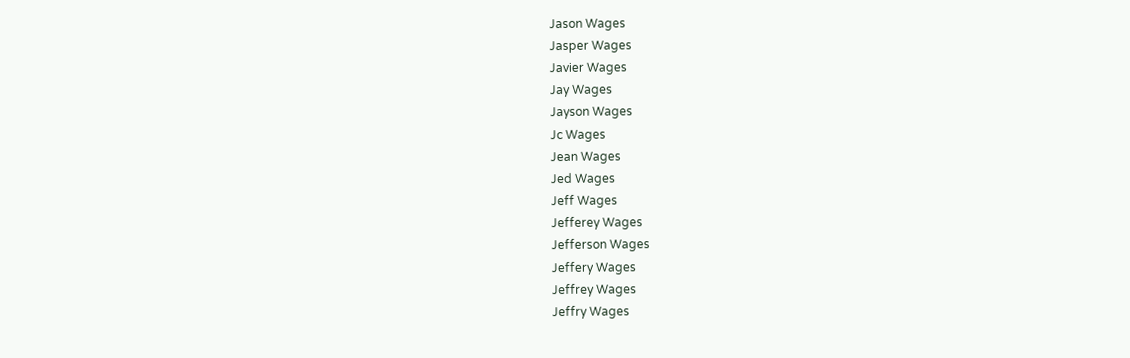Jason Wages
Jasper Wages
Javier Wages
Jay Wages
Jayson Wages
Jc Wages
Jean Wages
Jed Wages
Jeff Wages
Jefferey Wages
Jefferson Wages
Jeffery Wages
Jeffrey Wages
Jeffry Wages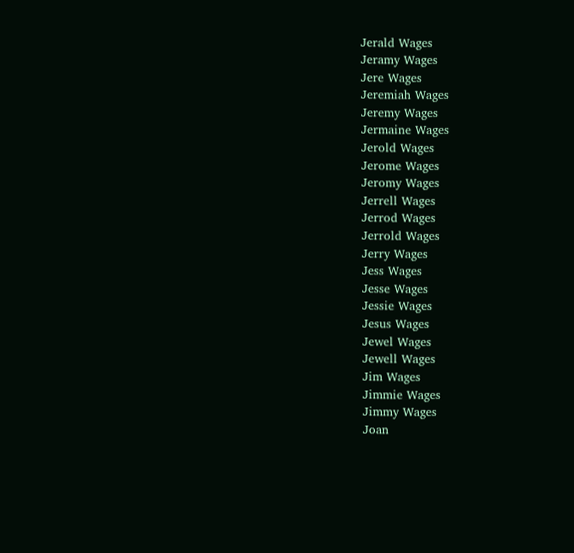Jerald Wages
Jeramy Wages
Jere Wages
Jeremiah Wages
Jeremy Wages
Jermaine Wages
Jerold Wages
Jerome Wages
Jeromy Wages
Jerrell Wages
Jerrod Wages
Jerrold Wages
Jerry Wages
Jess Wages
Jesse Wages
Jessie Wages
Jesus Wages
Jewel Wages
Jewell Wages
Jim Wages
Jimmie Wages
Jimmy Wages
Joan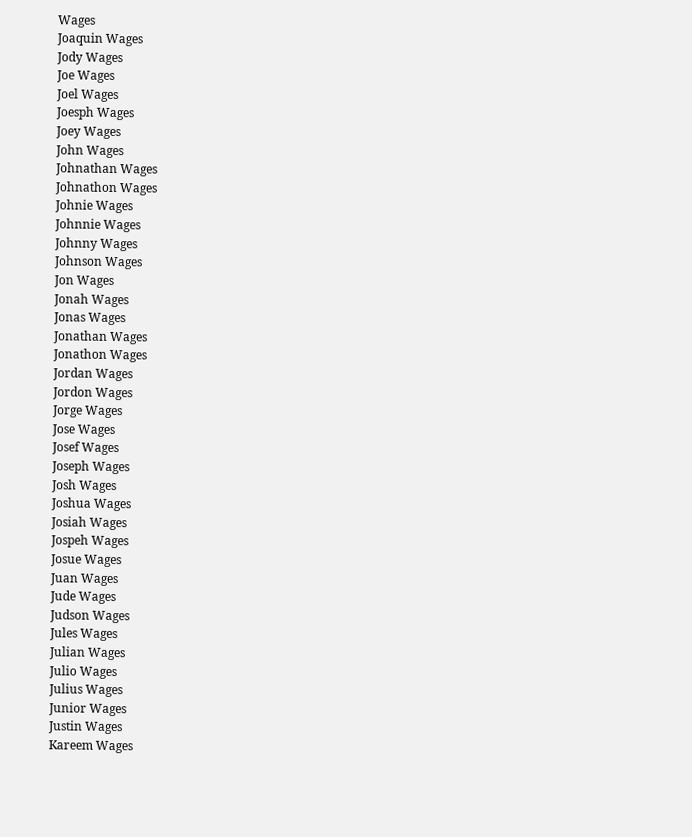Wages
Joaquin Wages
Jody Wages
Joe Wages
Joel Wages
Joesph Wages
Joey Wages
John Wages
Johnathan Wages
Johnathon Wages
Johnie Wages
Johnnie Wages
Johnny Wages
Johnson Wages
Jon Wages
Jonah Wages
Jonas Wages
Jonathan Wages
Jonathon Wages
Jordan Wages
Jordon Wages
Jorge Wages
Jose Wages
Josef Wages
Joseph Wages
Josh Wages
Joshua Wages
Josiah Wages
Jospeh Wages
Josue Wages
Juan Wages
Jude Wages
Judson Wages
Jules Wages
Julian Wages
Julio Wages
Julius Wages
Junior Wages
Justin Wages
Kareem Wages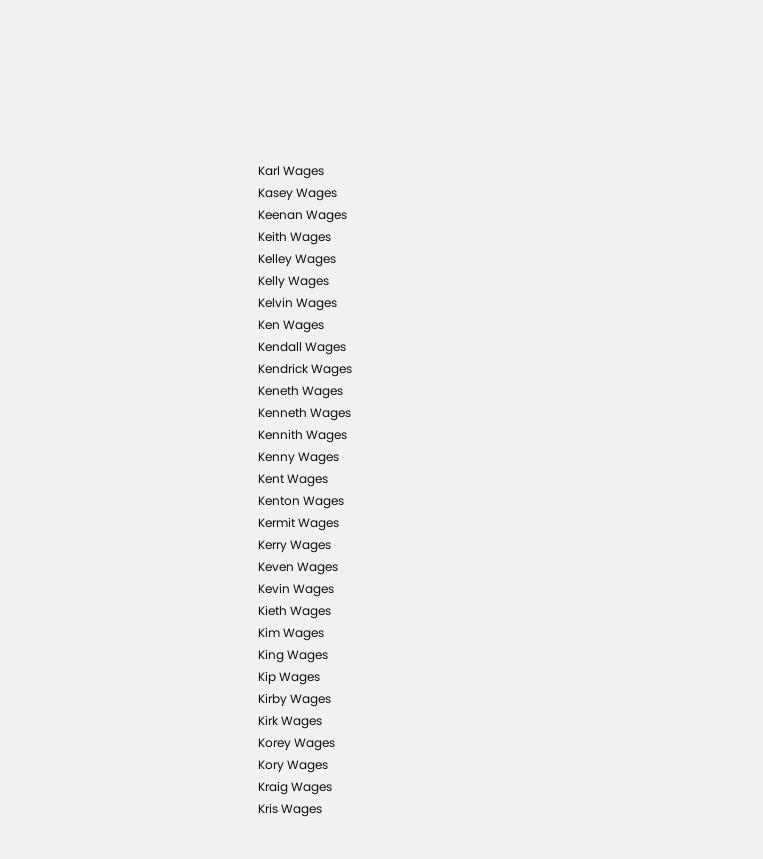Karl Wages
Kasey Wages
Keenan Wages
Keith Wages
Kelley Wages
Kelly Wages
Kelvin Wages
Ken Wages
Kendall Wages
Kendrick Wages
Keneth Wages
Kenneth Wages
Kennith Wages
Kenny Wages
Kent Wages
Kenton Wages
Kermit Wages
Kerry Wages
Keven Wages
Kevin Wages
Kieth Wages
Kim Wages
King Wages
Kip Wages
Kirby Wages
Kirk Wages
Korey Wages
Kory Wages
Kraig Wages
Kris Wages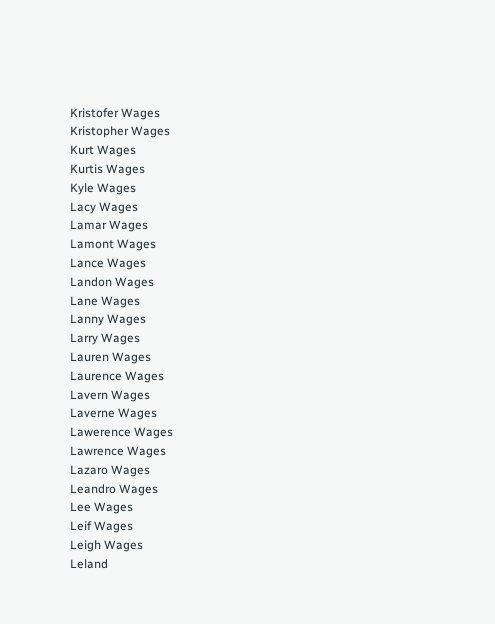Kristofer Wages
Kristopher Wages
Kurt Wages
Kurtis Wages
Kyle Wages
Lacy Wages
Lamar Wages
Lamont Wages
Lance Wages
Landon Wages
Lane Wages
Lanny Wages
Larry Wages
Lauren Wages
Laurence Wages
Lavern Wages
Laverne Wages
Lawerence Wages
Lawrence Wages
Lazaro Wages
Leandro Wages
Lee Wages
Leif Wages
Leigh Wages
Leland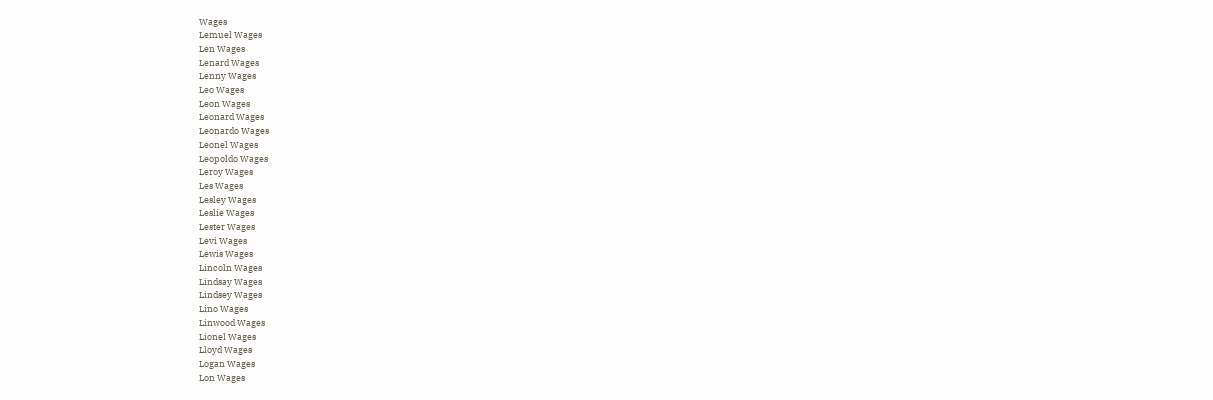Wages
Lemuel Wages
Len Wages
Lenard Wages
Lenny Wages
Leo Wages
Leon Wages
Leonard Wages
Leonardo Wages
Leonel Wages
Leopoldo Wages
Leroy Wages
Les Wages
Lesley Wages
Leslie Wages
Lester Wages
Levi Wages
Lewis Wages
Lincoln Wages
Lindsay Wages
Lindsey Wages
Lino Wages
Linwood Wages
Lionel Wages
Lloyd Wages
Logan Wages
Lon Wages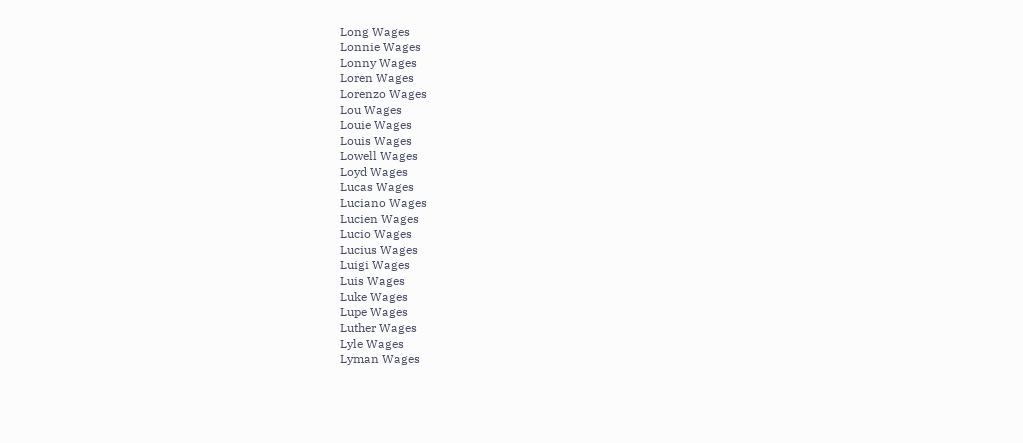Long Wages
Lonnie Wages
Lonny Wages
Loren Wages
Lorenzo Wages
Lou Wages
Louie Wages
Louis Wages
Lowell Wages
Loyd Wages
Lucas Wages
Luciano Wages
Lucien Wages
Lucio Wages
Lucius Wages
Luigi Wages
Luis Wages
Luke Wages
Lupe Wages
Luther Wages
Lyle Wages
Lyman Wages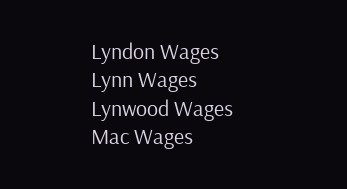Lyndon Wages
Lynn Wages
Lynwood Wages
Mac Wages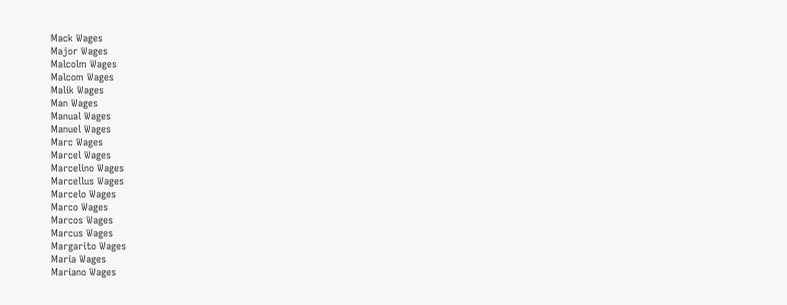Mack Wages
Major Wages
Malcolm Wages
Malcom Wages
Malik Wages
Man Wages
Manual Wages
Manuel Wages
Marc Wages
Marcel Wages
Marcelino Wages
Marcellus Wages
Marcelo Wages
Marco Wages
Marcos Wages
Marcus Wages
Margarito Wages
Maria Wages
Mariano Wages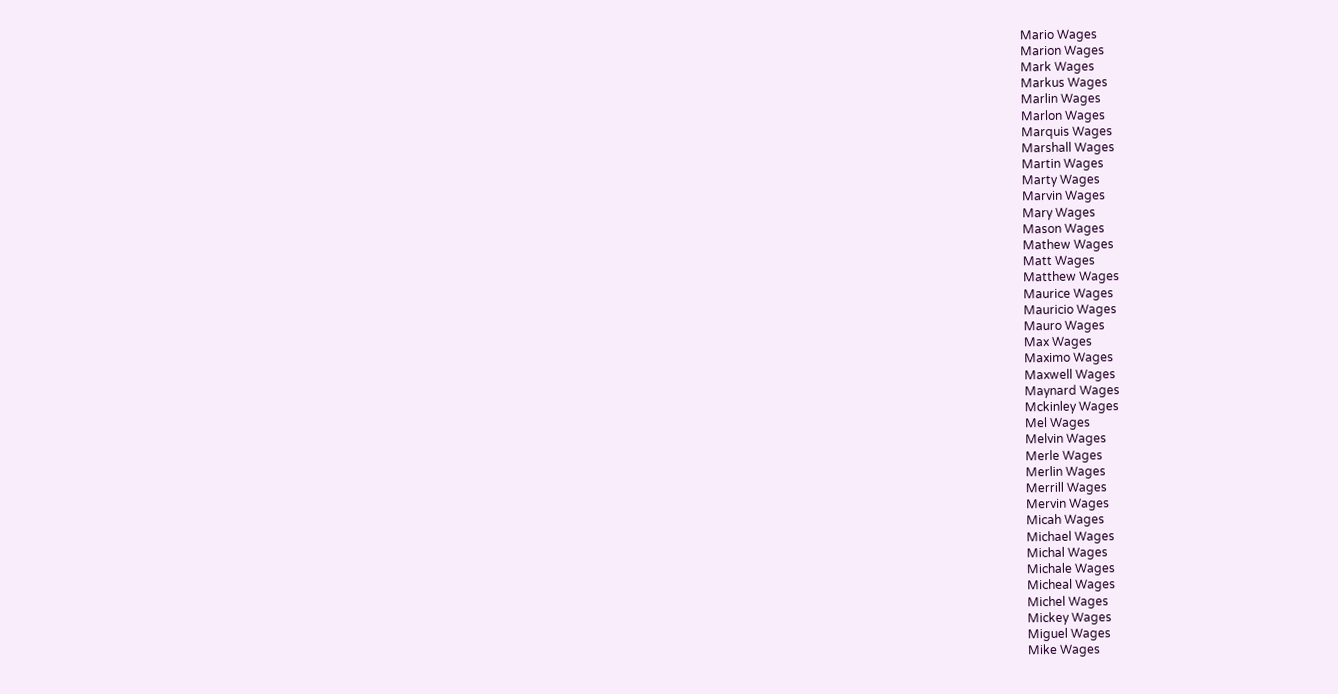Mario Wages
Marion Wages
Mark Wages
Markus Wages
Marlin Wages
Marlon Wages
Marquis Wages
Marshall Wages
Martin Wages
Marty Wages
Marvin Wages
Mary Wages
Mason Wages
Mathew Wages
Matt Wages
Matthew Wages
Maurice Wages
Mauricio Wages
Mauro Wages
Max Wages
Maximo Wages
Maxwell Wages
Maynard Wages
Mckinley Wages
Mel Wages
Melvin Wages
Merle Wages
Merlin Wages
Merrill Wages
Mervin Wages
Micah Wages
Michael Wages
Michal Wages
Michale Wages
Micheal Wages
Michel Wages
Mickey Wages
Miguel Wages
Mike Wages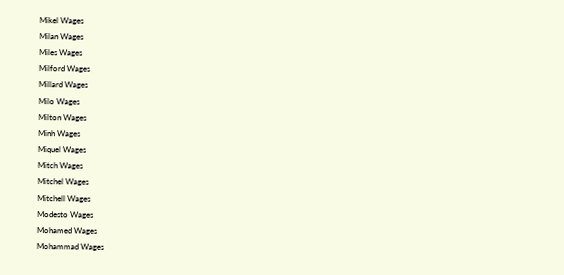Mikel Wages
Milan Wages
Miles Wages
Milford Wages
Millard Wages
Milo Wages
Milton Wages
Minh Wages
Miquel Wages
Mitch Wages
Mitchel Wages
Mitchell Wages
Modesto Wages
Mohamed Wages
Mohammad Wages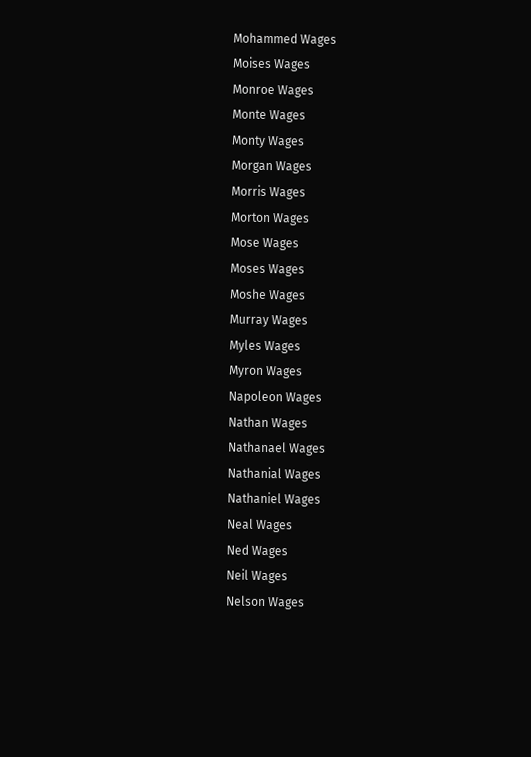Mohammed Wages
Moises Wages
Monroe Wages
Monte Wages
Monty Wages
Morgan Wages
Morris Wages
Morton Wages
Mose Wages
Moses Wages
Moshe Wages
Murray Wages
Myles Wages
Myron Wages
Napoleon Wages
Nathan Wages
Nathanael Wages
Nathanial Wages
Nathaniel Wages
Neal Wages
Ned Wages
Neil Wages
Nelson Wages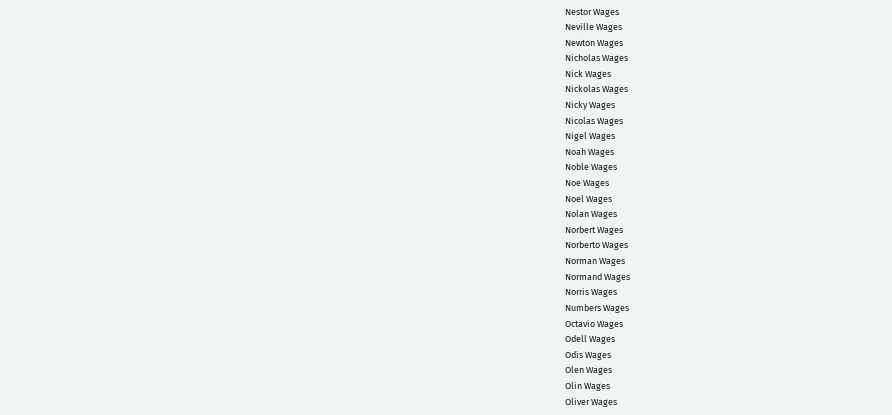Nestor Wages
Neville Wages
Newton Wages
Nicholas Wages
Nick Wages
Nickolas Wages
Nicky Wages
Nicolas Wages
Nigel Wages
Noah Wages
Noble Wages
Noe Wages
Noel Wages
Nolan Wages
Norbert Wages
Norberto Wages
Norman Wages
Normand Wages
Norris Wages
Numbers Wages
Octavio Wages
Odell Wages
Odis Wages
Olen Wages
Olin Wages
Oliver Wages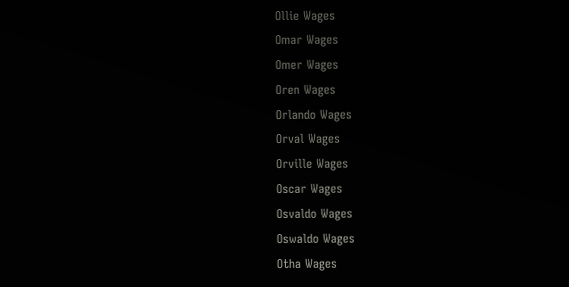Ollie Wages
Omar Wages
Omer Wages
Oren Wages
Orlando Wages
Orval Wages
Orville Wages
Oscar Wages
Osvaldo Wages
Oswaldo Wages
Otha Wages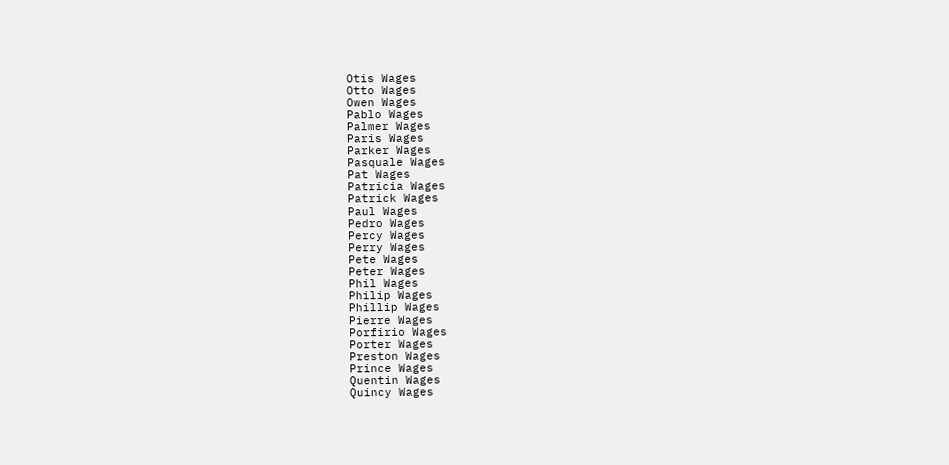Otis Wages
Otto Wages
Owen Wages
Pablo Wages
Palmer Wages
Paris Wages
Parker Wages
Pasquale Wages
Pat Wages
Patricia Wages
Patrick Wages
Paul Wages
Pedro Wages
Percy Wages
Perry Wages
Pete Wages
Peter Wages
Phil Wages
Philip Wages
Phillip Wages
Pierre Wages
Porfirio Wages
Porter Wages
Preston Wages
Prince Wages
Quentin Wages
Quincy Wages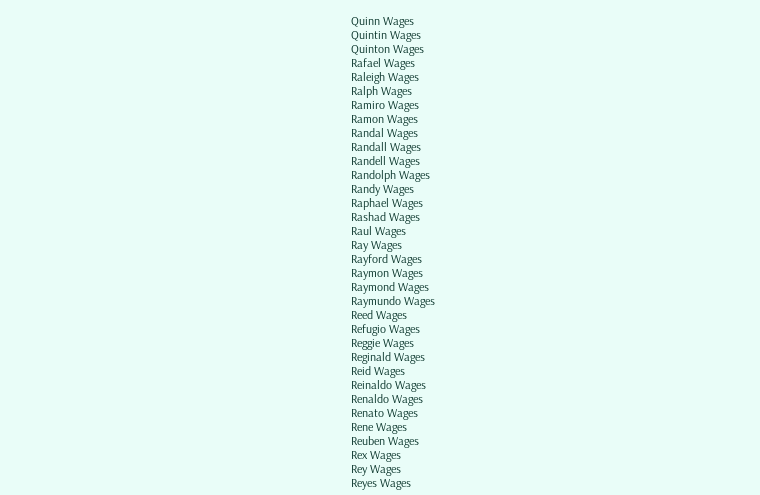Quinn Wages
Quintin Wages
Quinton Wages
Rafael Wages
Raleigh Wages
Ralph Wages
Ramiro Wages
Ramon Wages
Randal Wages
Randall Wages
Randell Wages
Randolph Wages
Randy Wages
Raphael Wages
Rashad Wages
Raul Wages
Ray Wages
Rayford Wages
Raymon Wages
Raymond Wages
Raymundo Wages
Reed Wages
Refugio Wages
Reggie Wages
Reginald Wages
Reid Wages
Reinaldo Wages
Renaldo Wages
Renato Wages
Rene Wages
Reuben Wages
Rex Wages
Rey Wages
Reyes Wages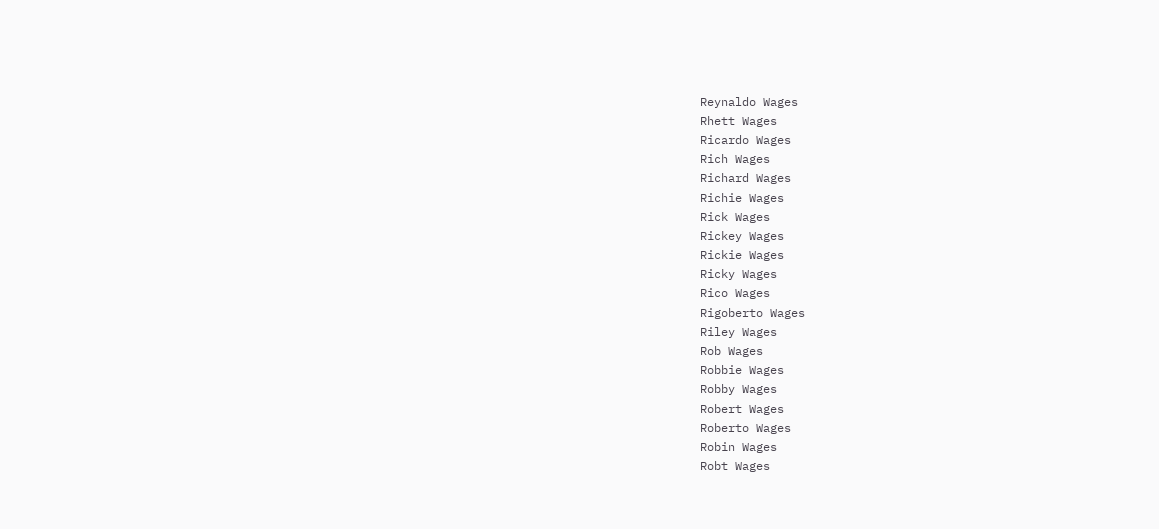Reynaldo Wages
Rhett Wages
Ricardo Wages
Rich Wages
Richard Wages
Richie Wages
Rick Wages
Rickey Wages
Rickie Wages
Ricky Wages
Rico Wages
Rigoberto Wages
Riley Wages
Rob Wages
Robbie Wages
Robby Wages
Robert Wages
Roberto Wages
Robin Wages
Robt Wages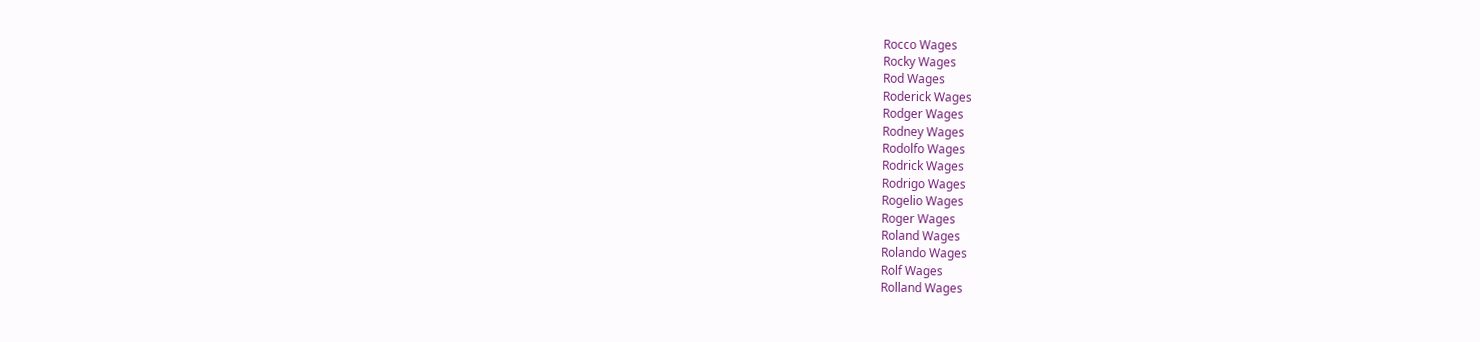Rocco Wages
Rocky Wages
Rod Wages
Roderick Wages
Rodger Wages
Rodney Wages
Rodolfo Wages
Rodrick Wages
Rodrigo Wages
Rogelio Wages
Roger Wages
Roland Wages
Rolando Wages
Rolf Wages
Rolland Wages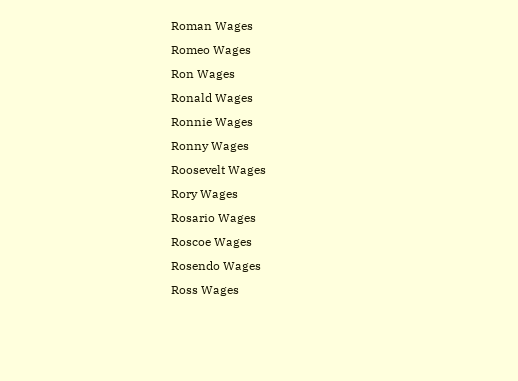Roman Wages
Romeo Wages
Ron Wages
Ronald Wages
Ronnie Wages
Ronny Wages
Roosevelt Wages
Rory Wages
Rosario Wages
Roscoe Wages
Rosendo Wages
Ross Wages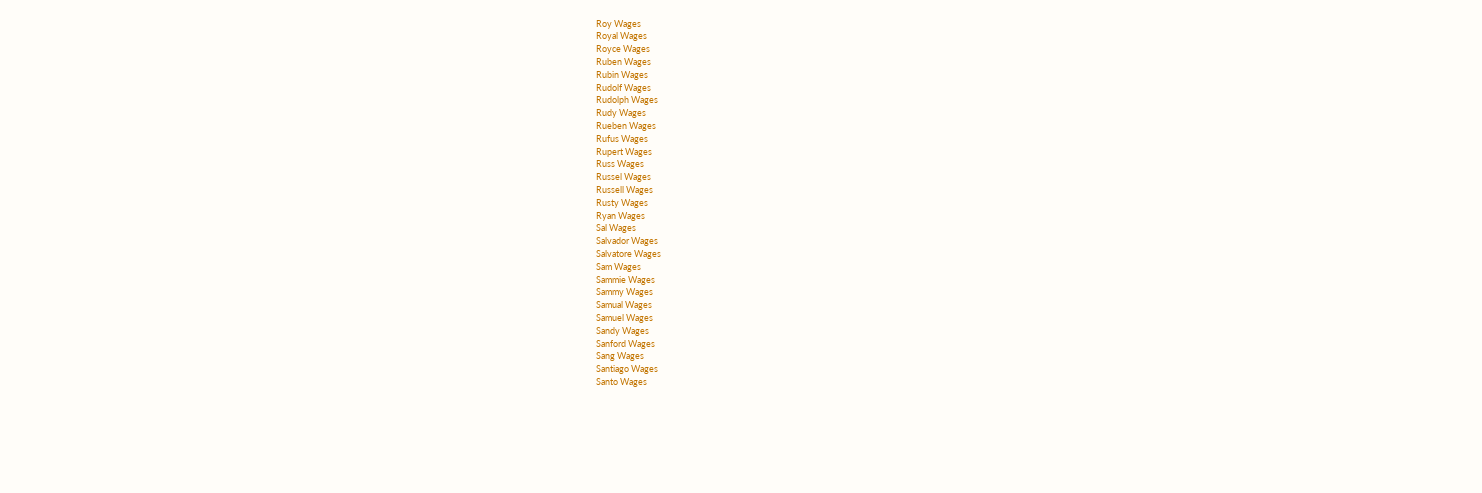Roy Wages
Royal Wages
Royce Wages
Ruben Wages
Rubin Wages
Rudolf Wages
Rudolph Wages
Rudy Wages
Rueben Wages
Rufus Wages
Rupert Wages
Russ Wages
Russel Wages
Russell Wages
Rusty Wages
Ryan Wages
Sal Wages
Salvador Wages
Salvatore Wages
Sam Wages
Sammie Wages
Sammy Wages
Samual Wages
Samuel Wages
Sandy Wages
Sanford Wages
Sang Wages
Santiago Wages
Santo Wages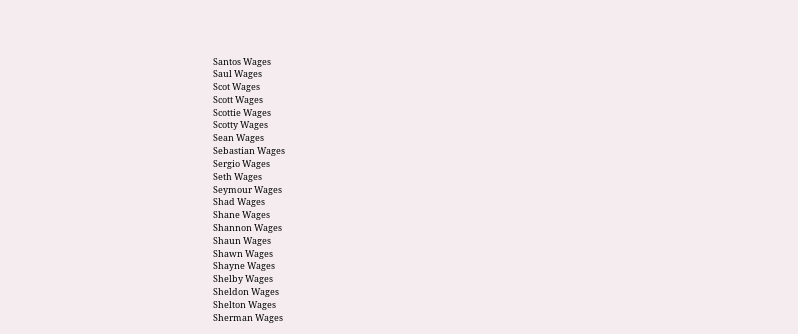Santos Wages
Saul Wages
Scot Wages
Scott Wages
Scottie Wages
Scotty Wages
Sean Wages
Sebastian Wages
Sergio Wages
Seth Wages
Seymour Wages
Shad Wages
Shane Wages
Shannon Wages
Shaun Wages
Shawn Wages
Shayne Wages
Shelby Wages
Sheldon Wages
Shelton Wages
Sherman Wages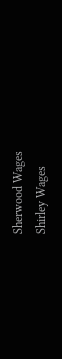Sherwood Wages
Shirley Wages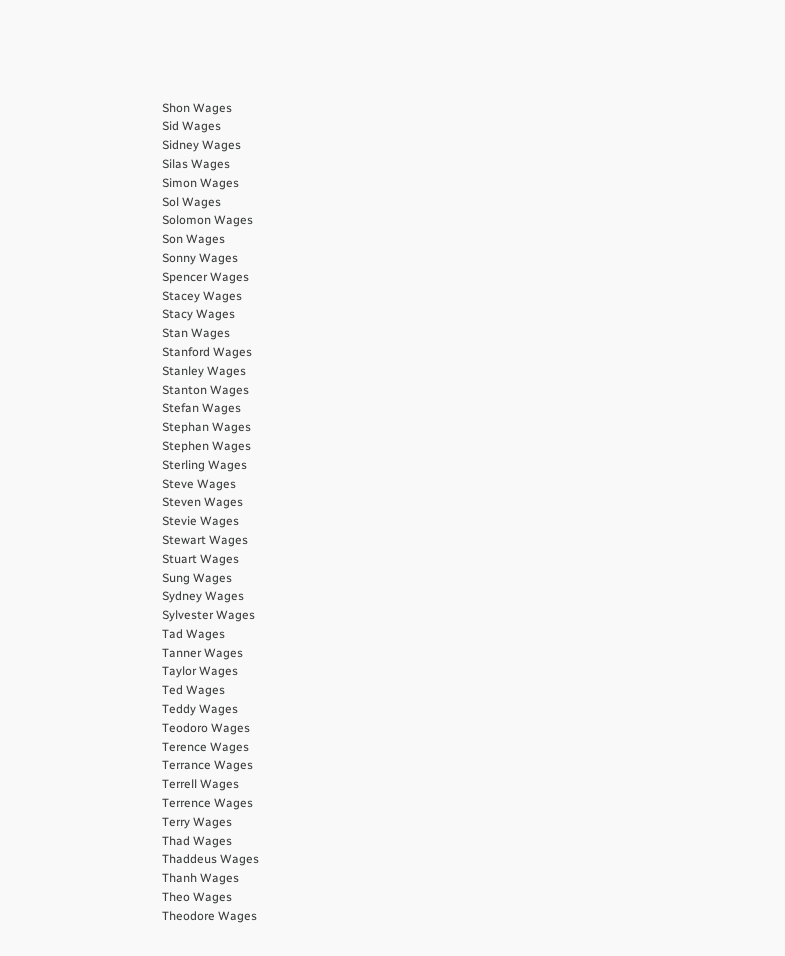Shon Wages
Sid Wages
Sidney Wages
Silas Wages
Simon Wages
Sol Wages
Solomon Wages
Son Wages
Sonny Wages
Spencer Wages
Stacey Wages
Stacy Wages
Stan Wages
Stanford Wages
Stanley Wages
Stanton Wages
Stefan Wages
Stephan Wages
Stephen Wages
Sterling Wages
Steve Wages
Steven Wages
Stevie Wages
Stewart Wages
Stuart Wages
Sung Wages
Sydney Wages
Sylvester Wages
Tad Wages
Tanner Wages
Taylor Wages
Ted Wages
Teddy Wages
Teodoro Wages
Terence Wages
Terrance Wages
Terrell Wages
Terrence Wages
Terry Wages
Thad Wages
Thaddeus Wages
Thanh Wages
Theo Wages
Theodore Wages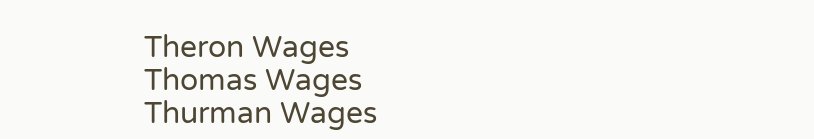Theron Wages
Thomas Wages
Thurman Wages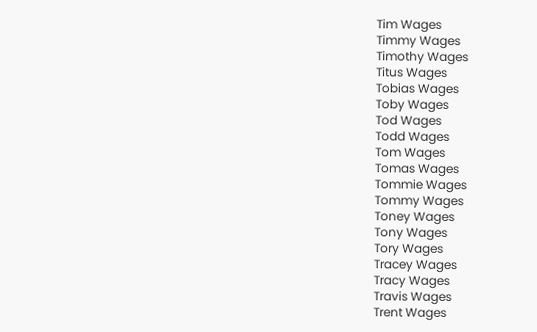Tim Wages
Timmy Wages
Timothy Wages
Titus Wages
Tobias Wages
Toby Wages
Tod Wages
Todd Wages
Tom Wages
Tomas Wages
Tommie Wages
Tommy Wages
Toney Wages
Tony Wages
Tory Wages
Tracey Wages
Tracy Wages
Travis Wages
Trent Wages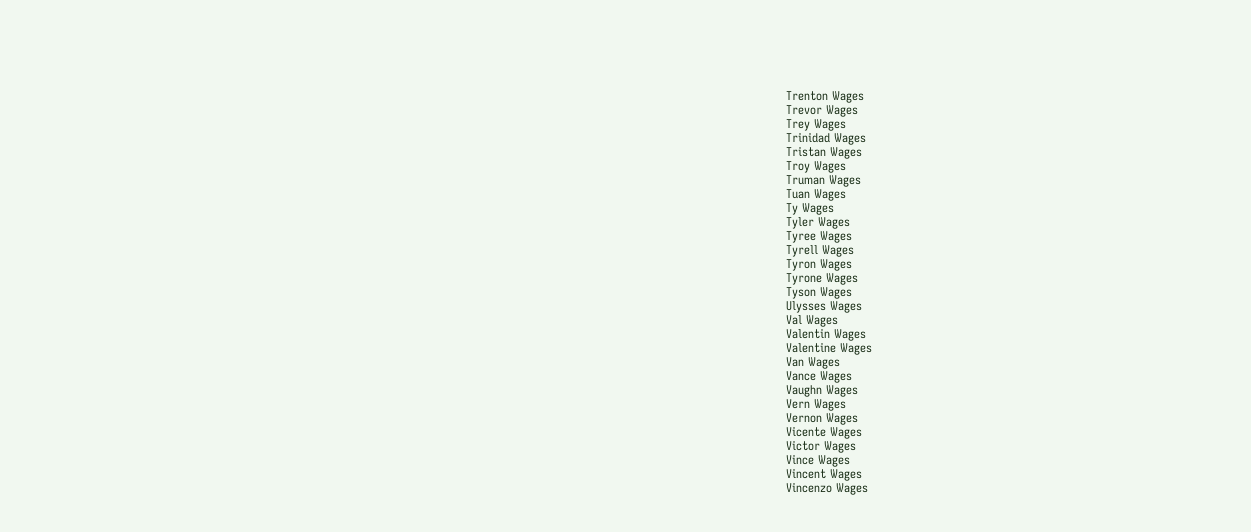Trenton Wages
Trevor Wages
Trey Wages
Trinidad Wages
Tristan Wages
Troy Wages
Truman Wages
Tuan Wages
Ty Wages
Tyler Wages
Tyree Wages
Tyrell Wages
Tyron Wages
Tyrone Wages
Tyson Wages
Ulysses Wages
Val Wages
Valentin Wages
Valentine Wages
Van Wages
Vance Wages
Vaughn Wages
Vern Wages
Vernon Wages
Vicente Wages
Victor Wages
Vince Wages
Vincent Wages
Vincenzo Wages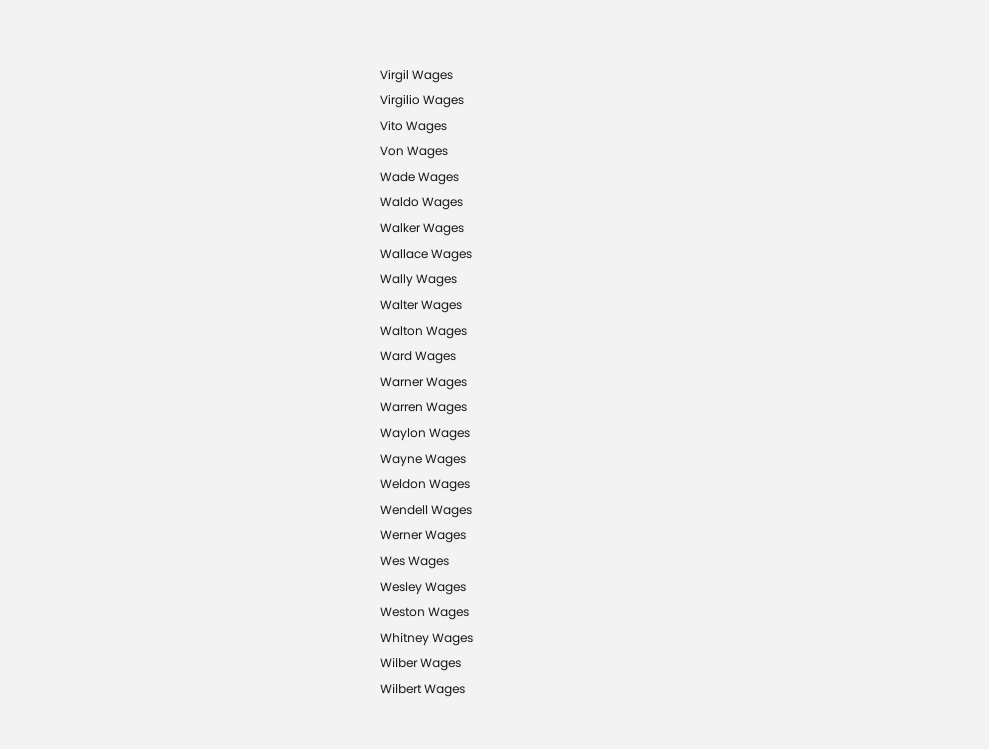Virgil Wages
Virgilio Wages
Vito Wages
Von Wages
Wade Wages
Waldo Wages
Walker Wages
Wallace Wages
Wally Wages
Walter Wages
Walton Wages
Ward Wages
Warner Wages
Warren Wages
Waylon Wages
Wayne Wages
Weldon Wages
Wendell Wages
Werner Wages
Wes Wages
Wesley Wages
Weston Wages
Whitney Wages
Wilber Wages
Wilbert Wages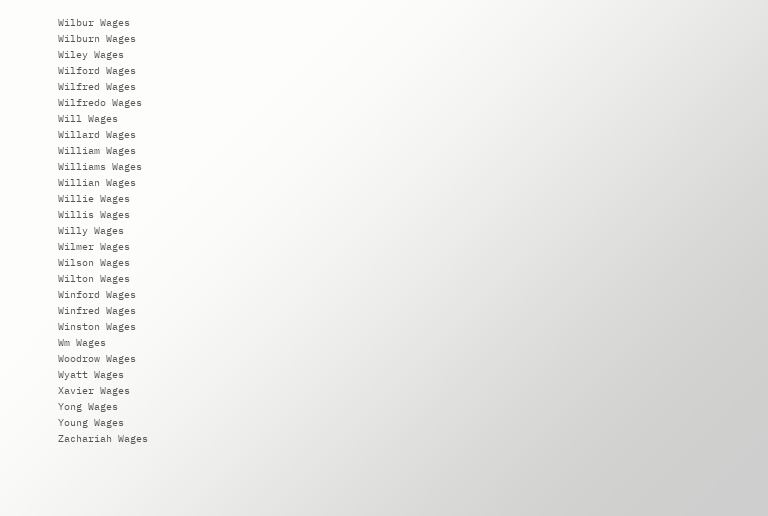Wilbur Wages
Wilburn Wages
Wiley Wages
Wilford Wages
Wilfred Wages
Wilfredo Wages
Will Wages
Willard Wages
William Wages
Williams Wages
Willian Wages
Willie Wages
Willis Wages
Willy Wages
Wilmer Wages
Wilson Wages
Wilton Wages
Winford Wages
Winfred Wages
Winston Wages
Wm Wages
Woodrow Wages
Wyatt Wages
Xavier Wages
Yong Wages
Young Wages
Zachariah Wages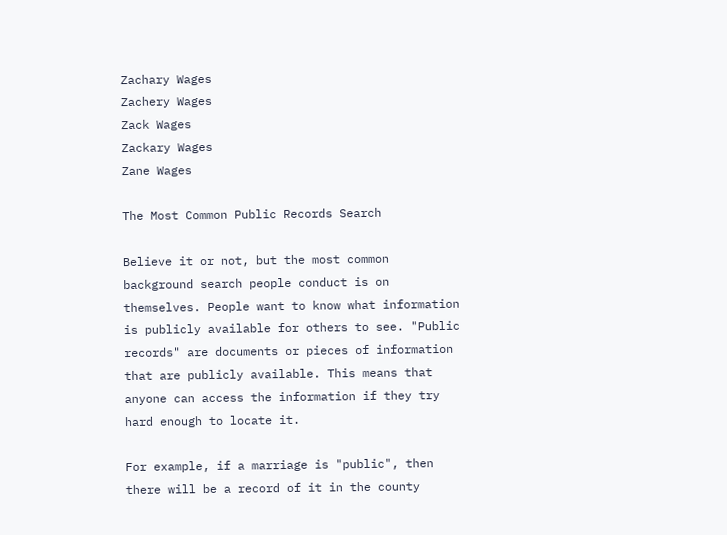Zachary Wages
Zachery Wages
Zack Wages
Zackary Wages
Zane Wages

The Most Common Public Records Search

Believe it or not, but the most common background search people conduct is on themselves. People want to know what information is publicly available for others to see. "Public records" are documents or pieces of information that are publicly available. This means that anyone can access the information if they try hard enough to locate it.

For example, if a marriage is "public", then there will be a record of it in the county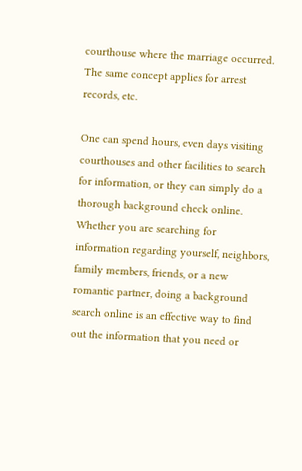courthouse where the marriage occurred. The same concept applies for arrest records, etc.

One can spend hours, even days visiting courthouses and other facilities to search for information, or they can simply do a thorough background check online. Whether you are searching for information regarding yourself, neighbors, family members, friends, or a new romantic partner, doing a background search online is an effective way to find out the information that you need or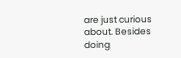are just curious about. Besides doing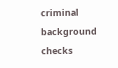criminal background checks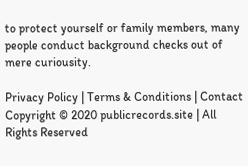to protect yourself or family members, many people conduct background checks out of mere curiousity.

Privacy Policy | Terms & Conditions | Contact
Copyright © 2020 publicrecords.site | All Rights Reserved